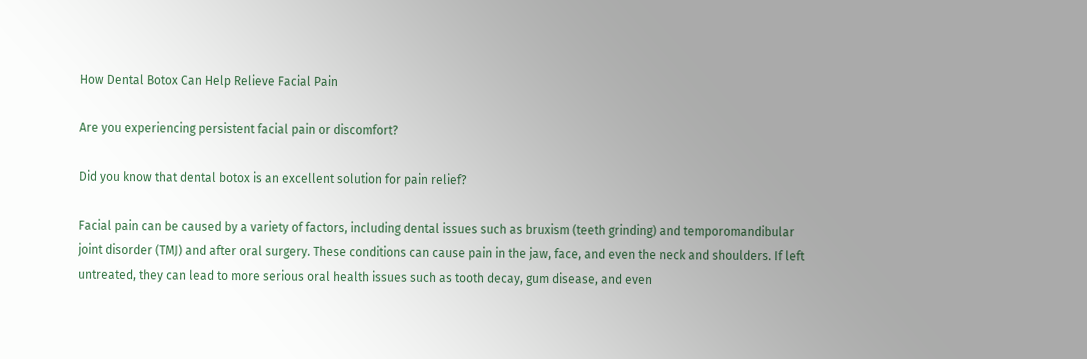How Dental Botox Can Help Relieve Facial Pain

Are you experiencing persistent facial pain or discomfort?

Did you know that dental botox is an excellent solution for pain relief?

Facial pain can be caused by a variety of factors, including dental issues such as bruxism (teeth grinding) and temporomandibular joint disorder (TMJ) and after oral surgery. These conditions can cause pain in the jaw, face, and even the neck and shoulders. If left untreated, they can lead to more serious oral health issues such as tooth decay, gum disease, and even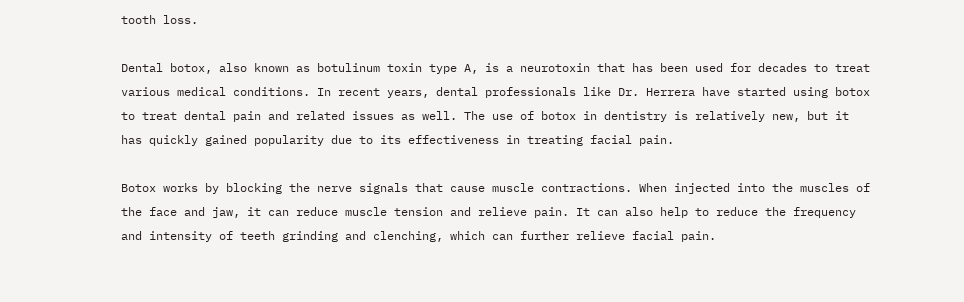tooth loss.

Dental botox, also known as botulinum toxin type A, is a neurotoxin that has been used for decades to treat various medical conditions. In recent years, dental professionals like Dr. Herrera have started using botox to treat dental pain and related issues as well. The use of botox in dentistry is relatively new, but it has quickly gained popularity due to its effectiveness in treating facial pain.

Botox works by blocking the nerve signals that cause muscle contractions. When injected into the muscles of the face and jaw, it can reduce muscle tension and relieve pain. It can also help to reduce the frequency and intensity of teeth grinding and clenching, which can further relieve facial pain.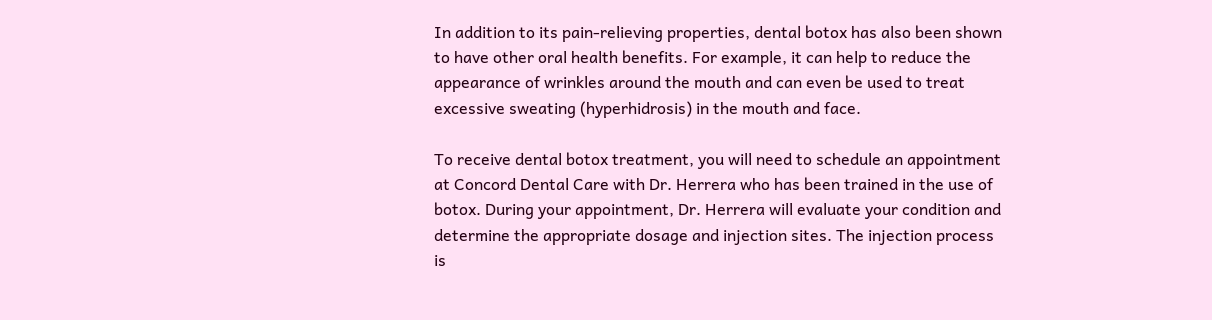In addition to its pain-relieving properties, dental botox has also been shown to have other oral health benefits. For example, it can help to reduce the appearance of wrinkles around the mouth and can even be used to treat excessive sweating (hyperhidrosis) in the mouth and face.

To receive dental botox treatment, you will need to schedule an appointment at Concord Dental Care with Dr. Herrera who has been trained in the use of botox. During your appointment, Dr. Herrera will evaluate your condition and determine the appropriate dosage and injection sites. The injection process is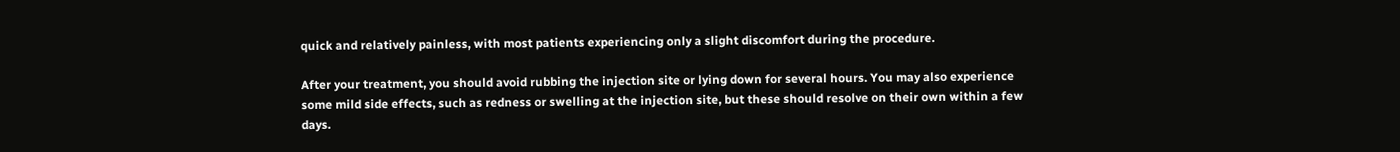quick and relatively painless, with most patients experiencing only a slight discomfort during the procedure.

After your treatment, you should avoid rubbing the injection site or lying down for several hours. You may also experience some mild side effects, such as redness or swelling at the injection site, but these should resolve on their own within a few days.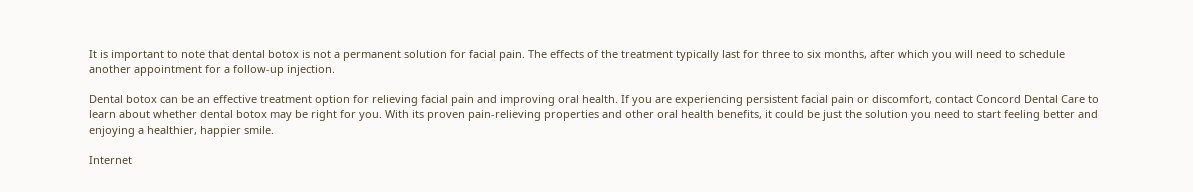It is important to note that dental botox is not a permanent solution for facial pain. The effects of the treatment typically last for three to six months, after which you will need to schedule another appointment for a follow-up injection.

Dental botox can be an effective treatment option for relieving facial pain and improving oral health. If you are experiencing persistent facial pain or discomfort, contact Concord Dental Care to learn about whether dental botox may be right for you. With its proven pain-relieving properties and other oral health benefits, it could be just the solution you need to start feeling better and enjoying a healthier, happier smile.

Internet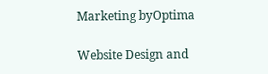Marketing byOptima

Website Design and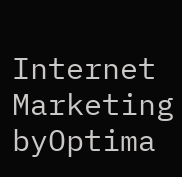Internet Marketing byOptima